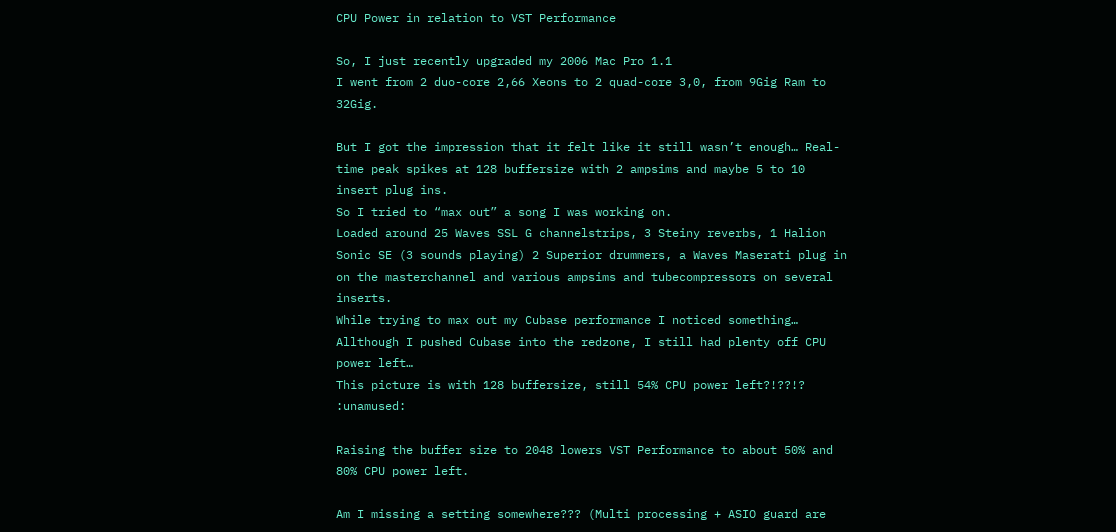CPU Power in relation to VST Performance

So, I just recently upgraded my 2006 Mac Pro 1.1
I went from 2 duo-core 2,66 Xeons to 2 quad-core 3,0, from 9Gig Ram to 32Gig.

But I got the impression that it felt like it still wasn’t enough… Real-time peak spikes at 128 buffersize with 2 ampsims and maybe 5 to 10 insert plug ins.
So I tried to “max out” a song I was working on.
Loaded around 25 Waves SSL G channelstrips, 3 Steiny reverbs, 1 Halion Sonic SE (3 sounds playing) 2 Superior drummers, a Waves Maserati plug in on the masterchannel and various ampsims and tubecompressors on several inserts.
While trying to max out my Cubase performance I noticed something…
Allthough I pushed Cubase into the redzone, I still had plenty off CPU power left…
This picture is with 128 buffersize, still 54% CPU power left?!??!? :unamused:

Raising the buffer size to 2048 lowers VST Performance to about 50% and 80% CPU power left.

Am I missing a setting somewhere??? (Multi processing + ASIO guard are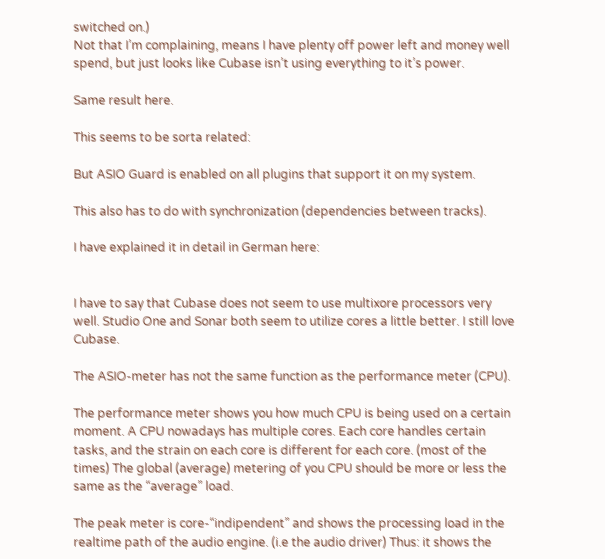switched on.)
Not that I’m complaining, means I have plenty off power left and money well spend, but just looks like Cubase isn’t using everything to it’s power.

Same result here.

This seems to be sorta related:

But ASIO Guard is enabled on all plugins that support it on my system.

This also has to do with synchronization (dependencies between tracks).

I have explained it in detail in German here:


I have to say that Cubase does not seem to use multixore processors very well. Studio One and Sonar both seem to utilize cores a little better. I still love Cubase.

The ASIO-meter has not the same function as the performance meter (CPU).

The performance meter shows you how much CPU is being used on a certain moment. A CPU nowadays has multiple cores. Each core handles certain tasks, and the strain on each core is different for each core. (most of the times) The global (average) metering of you CPU should be more or less the same as the “average” load.

The peak meter is core-“indipendent” and shows the processing load in the realtime path of the audio engine. (i.e the audio driver) Thus: it shows the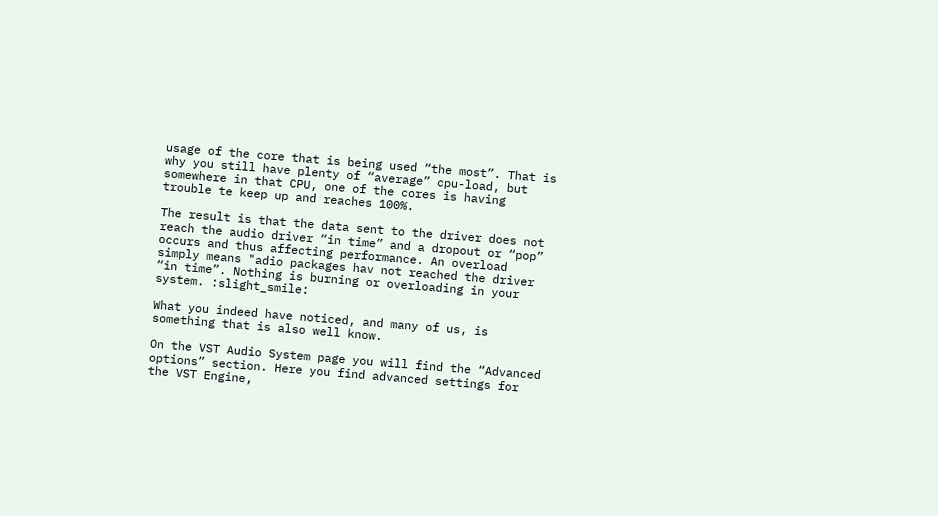usage of the core that is being used “the most”. That is why you still have plenty of “average” cpu-load, but somewhere in that CPU, one of the cores is having trouble te keep up and reaches 100%.

The result is that the data sent to the driver does not reach the audio driver “in time” and a dropout or “pop” occurs and thus affecting performance. An overload simply means "adio packages hav not reached the driver “in time”. Nothing is burning or overloading in your system. :slight_smile:

What you indeed have noticed, and many of us, is something that is also well know.

On the VST Audio System page you will find the “Advanced options” section. Here you find advanced settings for the VST Engine,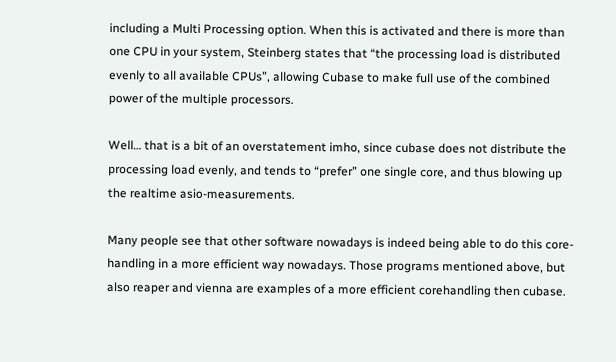including a Multi Processing option. When this is activated and there is more than one CPU in your system, Steinberg states that “the processing load is distributed evenly to all available CPUs”, allowing Cubase to make full use of the combined power of the multiple processors.

Well… that is a bit of an overstatement imho, since cubase does not distribute the processing load evenly, and tends to “prefer” one single core, and thus blowing up the realtime asio-measurements.

Many people see that other software nowadays is indeed being able to do this core-handling in a more efficient way nowadays. Those programs mentioned above, but also reaper and vienna are examples of a more efficient corehandling then cubase.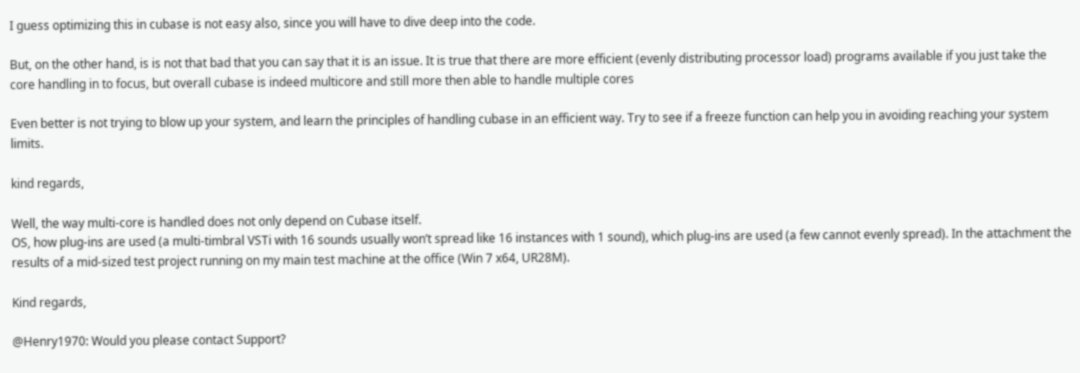I guess optimizing this in cubase is not easy also, since you will have to dive deep into the code.

But, on the other hand, is is not that bad that you can say that it is an issue. It is true that there are more efficient (evenly distributing processor load) programs available if you just take the core handling in to focus, but overall cubase is indeed multicore and still more then able to handle multiple cores

Even better is not trying to blow up your system, and learn the principles of handling cubase in an efficient way. Try to see if a freeze function can help you in avoiding reaching your system limits.

kind regards,

Well, the way multi-core is handled does not only depend on Cubase itself.
OS, how plug-ins are used (a multi-timbral VSTi with 16 sounds usually won’t spread like 16 instances with 1 sound), which plug-ins are used (a few cannot evenly spread). In the attachment the results of a mid-sized test project running on my main test machine at the office (Win 7 x64, UR28M).

Kind regards,

@Henry1970: Would you please contact Support?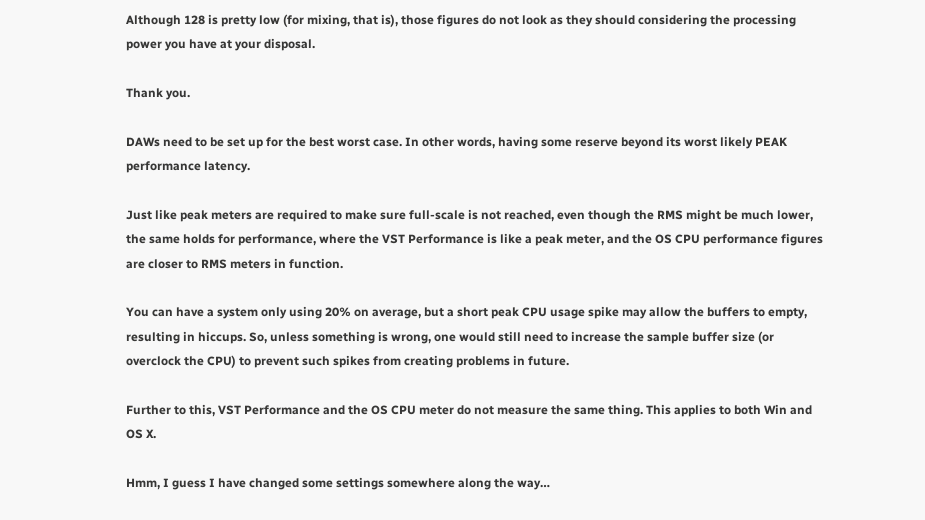Although 128 is pretty low (for mixing, that is), those figures do not look as they should considering the processing power you have at your disposal.

Thank you.

DAWs need to be set up for the best worst case. In other words, having some reserve beyond its worst likely PEAK performance latency.

Just like peak meters are required to make sure full-scale is not reached, even though the RMS might be much lower, the same holds for performance, where the VST Performance is like a peak meter, and the OS CPU performance figures are closer to RMS meters in function.

You can have a system only using 20% on average, but a short peak CPU usage spike may allow the buffers to empty, resulting in hiccups. So, unless something is wrong, one would still need to increase the sample buffer size (or overclock the CPU) to prevent such spikes from creating problems in future.

Further to this, VST Performance and the OS CPU meter do not measure the same thing. This applies to both Win and OS X.

Hmm, I guess I have changed some settings somewhere along the way…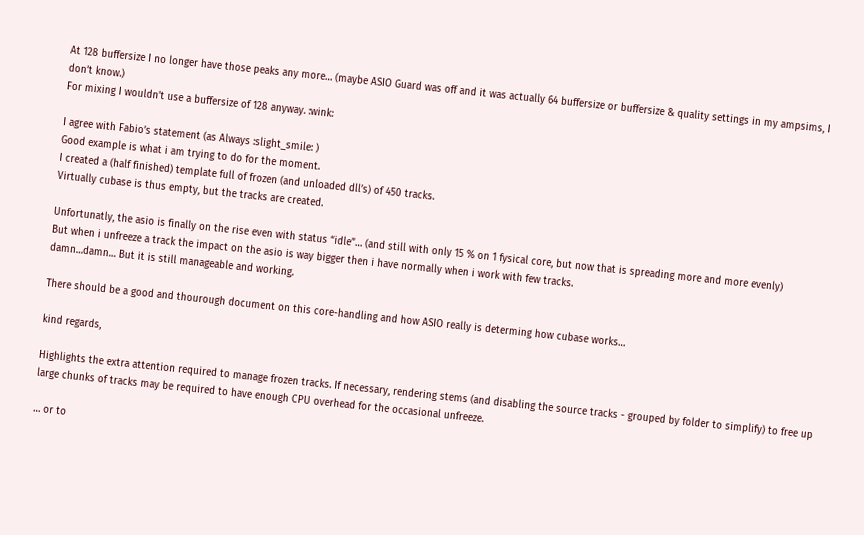At 128 buffersize I no longer have those peaks any more… (maybe ASIO Guard was off and it was actually 64 buffersize or buffersize & quality settings in my ampsims, I don’t know.)
For mixing I wouldn’t use a buffersize of 128 anyway. :wink:

I agree with Fabio’s statement (as Always :slight_smile: )
Good example is what i am trying to do for the moment.
I created a (half finished) template full of frozen (and unloaded dll’s) of 450 tracks.
Virtually cubase is thus empty, but the tracks are created.

Unfortunatly, the asio is finally on the rise even with status “idle”… (and still with only 15 % on 1 fysical core, but now that is spreading more and more evenly)
But when i unfreeze a track the impact on the asio is way bigger then i have normally when i work with few tracks.
damn…damn… But it is still manageable and working.

There should be a good and thourough document on this core-handling and how ASIO really is determing how cubase works…

kind regards,

Highlights the extra attention required to manage frozen tracks. If necessary, rendering stems (and disabling the source tracks - grouped by folder to simplify) to free up large chunks of tracks may be required to have enough CPU overhead for the occasional unfreeze.

… or to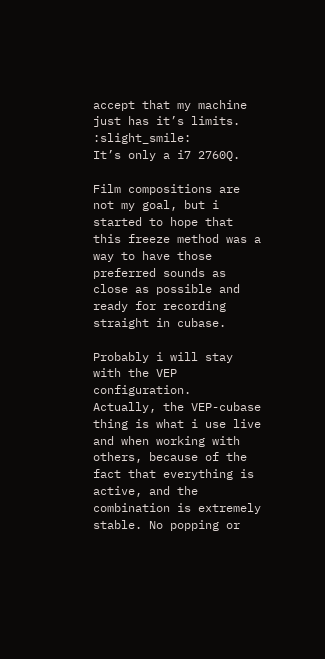accept that my machine just has it’s limits. :slight_smile:
It’s only a i7 2760Q.

Film compositions are not my goal, but i started to hope that this freeze method was a way to have those preferred sounds as close as possible and ready for recording straight in cubase.

Probably i will stay with the VEP configuration.
Actually, the VEP-cubase thing is what i use live and when working with others, because of the fact that everything is active, and the combination is extremely stable. No popping or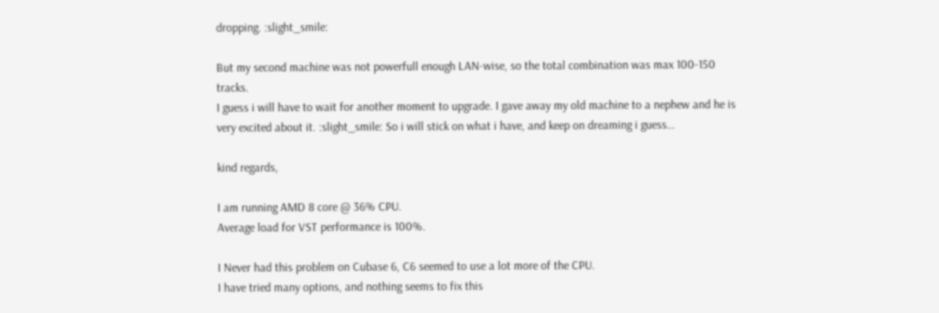dropping. :slight_smile:

But my second machine was not powerfull enough LAN-wise, so the total combination was max 100-150 tracks.
I guess i will have to wait for another moment to upgrade. I gave away my old machine to a nephew and he is very excited about it. :slight_smile: So i will stick on what i have, and keep on dreaming i guess…

kind regards,

I am running AMD 8 core @ 36% CPU.
Average load for VST performance is 100%.

I Never had this problem on Cubase 6, C6 seemed to use a lot more of the CPU.
I have tried many options, and nothing seems to fix this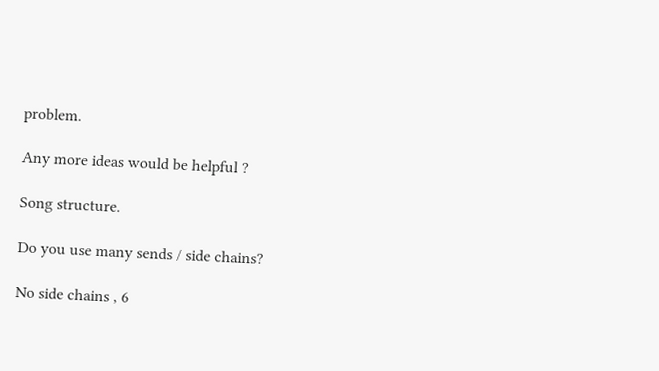problem.

Any more ideas would be helpful ?

Song structure.

Do you use many sends / side chains?

No side chains , 6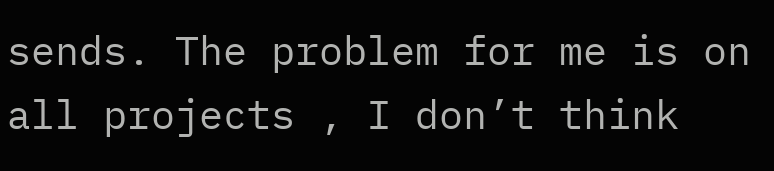sends. The problem for me is on all projects , I don’t think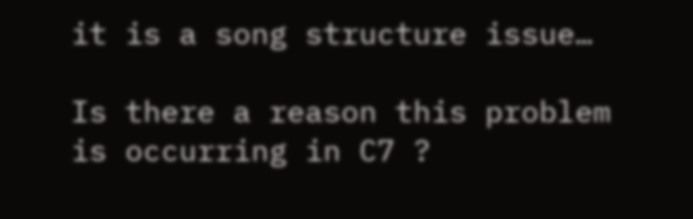it is a song structure issue…

Is there a reason this problem is occurring in C7 ?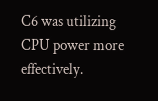C6 was utilizing CPU power more effectively.